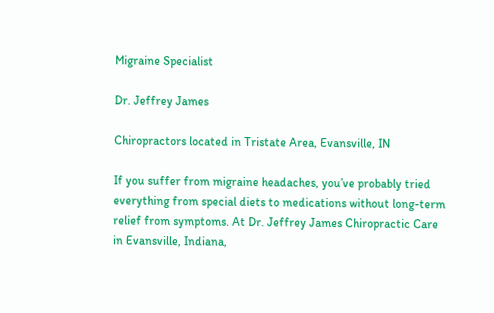Migraine Specialist

Dr. Jeffrey James

Chiropractors located in Tristate Area, Evansville, IN

If you suffer from migraine headaches, you’ve probably tried everything from special diets to medications without long-term relief from symptoms. At Dr. Jeffrey James Chiropractic Care in Evansville, Indiana,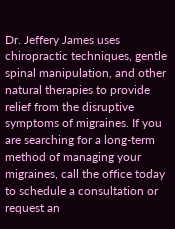Dr. Jeffery James uses chiropractic techniques, gentle spinal manipulation, and other natural therapies to provide relief from the disruptive symptoms of migraines. If you are searching for a long-term method of managing your migraines, call the office today to schedule a consultation or request an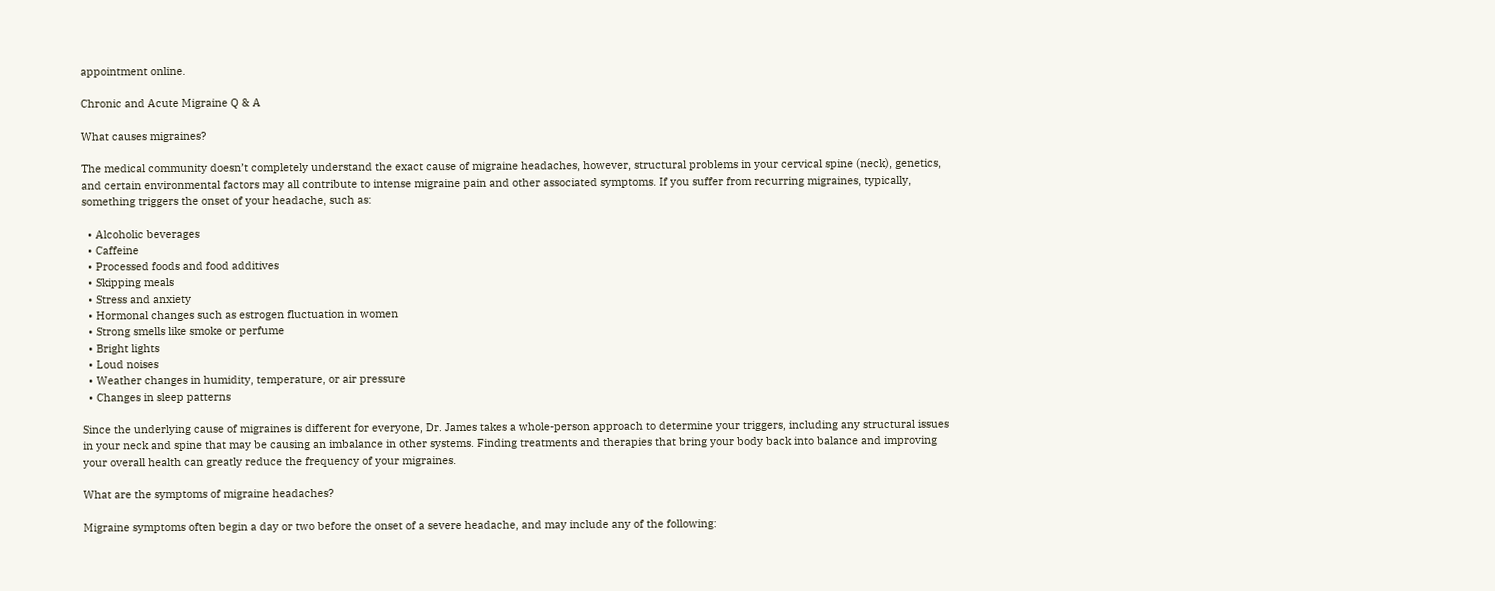appointment online.

Chronic and Acute Migraine Q & A

What causes migraines?

The medical community doesn’t completely understand the exact cause of migraine headaches, however, structural problems in your cervical spine (neck), genetics, and certain environmental factors may all contribute to intense migraine pain and other associated symptoms. If you suffer from recurring migraines, typically, something triggers the onset of your headache, such as:

  • Alcoholic beverages
  • Caffeine
  • Processed foods and food additives
  • Skipping meals
  • Stress and anxiety
  • Hormonal changes such as estrogen fluctuation in women
  • Strong smells like smoke or perfume
  • Bright lights
  • Loud noises
  • Weather changes in humidity, temperature, or air pressure
  • Changes in sleep patterns

Since the underlying cause of migraines is different for everyone, Dr. James takes a whole-person approach to determine your triggers, including any structural issues in your neck and spine that may be causing an imbalance in other systems. Finding treatments and therapies that bring your body back into balance and improving your overall health can greatly reduce the frequency of your migraines.

What are the symptoms of migraine headaches?

Migraine symptoms often begin a day or two before the onset of a severe headache, and may include any of the following: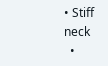• Stiff neck
  •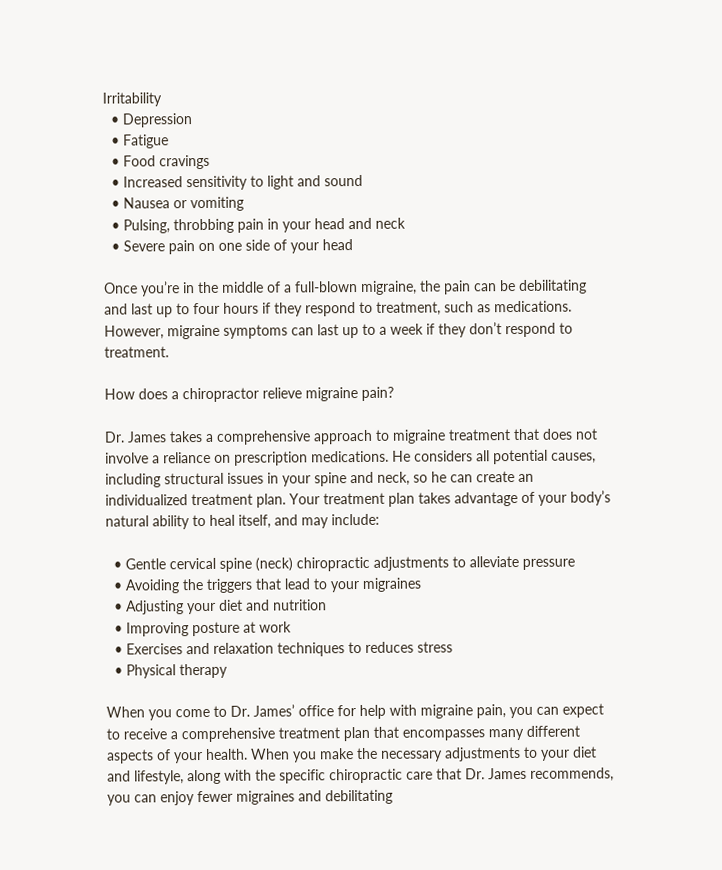Irritability
  • Depression
  • Fatigue
  • Food cravings
  • Increased sensitivity to light and sound
  • Nausea or vomiting
  • Pulsing, throbbing pain in your head and neck
  • Severe pain on one side of your head

Once you’re in the middle of a full-blown migraine, the pain can be debilitating and last up to four hours if they respond to treatment, such as medications. However, migraine symptoms can last up to a week if they don’t respond to treatment.

How does a chiropractor relieve migraine pain?

Dr. James takes a comprehensive approach to migraine treatment that does not involve a reliance on prescription medications. He considers all potential causes, including structural issues in your spine and neck, so he can create an individualized treatment plan. Your treatment plan takes advantage of your body’s natural ability to heal itself, and may include:

  • Gentle cervical spine (neck) chiropractic adjustments to alleviate pressure
  • Avoiding the triggers that lead to your migraines
  • Adjusting your diet and nutrition
  • Improving posture at work
  • Exercises and relaxation techniques to reduces stress
  • Physical therapy

When you come to Dr. James’ office for help with migraine pain, you can expect to receive a comprehensive treatment plan that encompasses many different aspects of your health. When you make the necessary adjustments to your diet and lifestyle, along with the specific chiropractic care that Dr. James recommends, you can enjoy fewer migraines and debilitating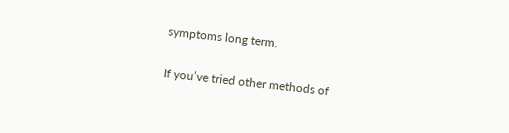symptoms long term.

If you’ve tried other methods of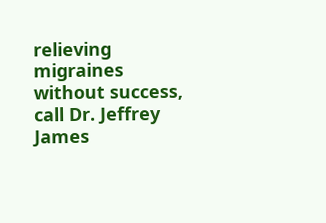relieving migraines without success, call Dr. Jeffrey James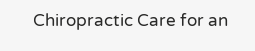Chiropractic Care for an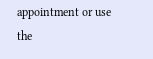appointment or use the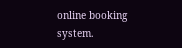online booking system.